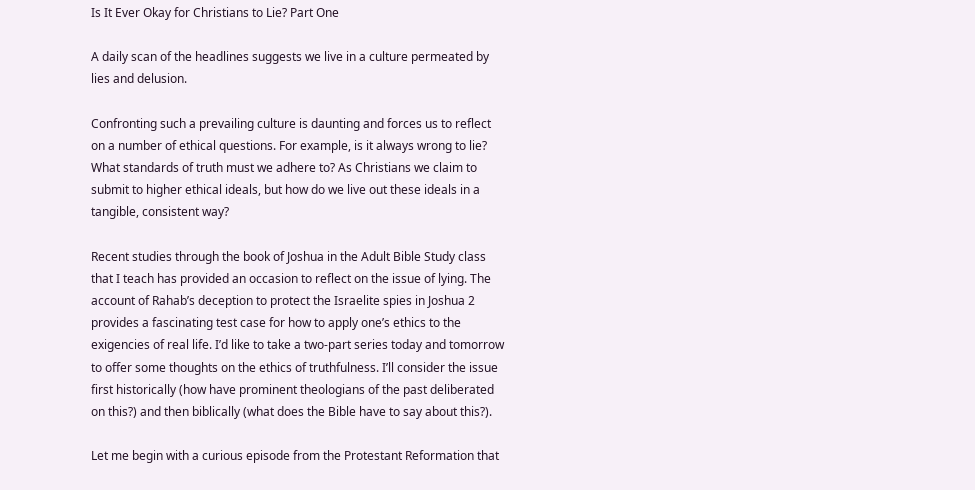Is It Ever Okay for Christians to Lie? Part One

A daily scan of the headlines suggests we live in a culture permeated by lies and delusion.

Confronting such a prevailing culture is daunting and forces us to reflect on a number of ethical questions. For example, is it always wrong to lie? What standards of truth must we adhere to? As Christians we claim to submit to higher ethical ideals, but how do we live out these ideals in a tangible, consistent way?

Recent studies through the book of Joshua in the Adult Bible Study class that I teach has provided an occasion to reflect on the issue of lying. The account of Rahab’s deception to protect the Israelite spies in Joshua 2 provides a fascinating test case for how to apply one’s ethics to the exigencies of real life. I’d like to take a two-part series today and tomorrow to offer some thoughts on the ethics of truthfulness. I’ll consider the issue first historically (how have prominent theologians of the past deliberated on this?) and then biblically (what does the Bible have to say about this?).

Let me begin with a curious episode from the Protestant Reformation that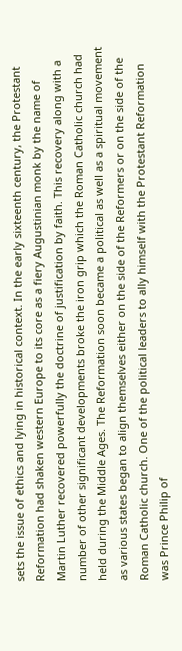sets the issue of ethics and lying in historical context. In the early sixteenth century, the Protestant Reformation had shaken western Europe to its core as a fiery Augustinian monk by the name of Martin Luther recovered powerfully the doctrine of justification by faith. This recovery along with a number of other significant developments broke the iron grip which the Roman Catholic church had held during the Middle Ages. The Reformation soon became a political as well as a spiritual movement as various states began to align themselves either on the side of the Reformers or on the side of the Roman Catholic church. One of the political leaders to ally himself with the Protestant Reformation was Prince Philip of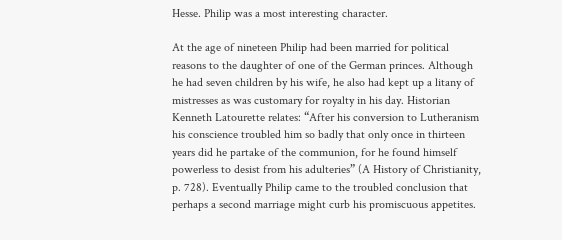Hesse. Philip was a most interesting character.

At the age of nineteen Philip had been married for political reasons to the daughter of one of the German princes. Although he had seven children by his wife, he also had kept up a litany of mistresses as was customary for royalty in his day. Historian Kenneth Latourette relates: “After his conversion to Lutheranism his conscience troubled him so badly that only once in thirteen years did he partake of the communion, for he found himself powerless to desist from his adulteries” (A History of Christianity, p. 728). Eventually Philip came to the troubled conclusion that perhaps a second marriage might curb his promiscuous appetites.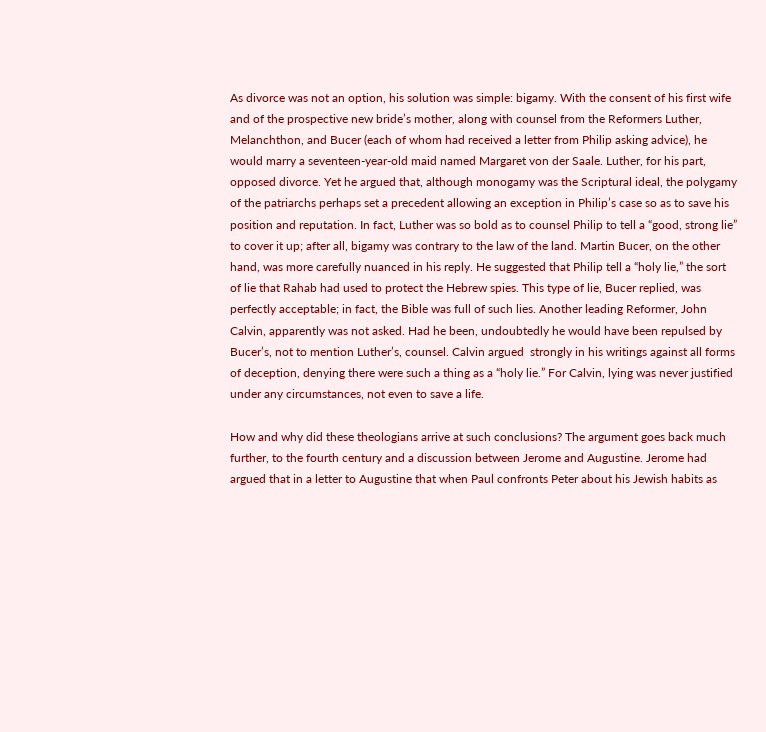As divorce was not an option, his solution was simple: bigamy. With the consent of his first wife and of the prospective new bride’s mother, along with counsel from the Reformers Luther, Melanchthon, and Bucer (each of whom had received a letter from Philip asking advice), he would marry a seventeen-year-old maid named Margaret von der Saale. Luther, for his part, opposed divorce. Yet he argued that, although monogamy was the Scriptural ideal, the polygamy of the patriarchs perhaps set a precedent allowing an exception in Philip’s case so as to save his position and reputation. In fact, Luther was so bold as to counsel Philip to tell a “good, strong lie” to cover it up; after all, bigamy was contrary to the law of the land. Martin Bucer, on the other hand, was more carefully nuanced in his reply. He suggested that Philip tell a “holy lie,” the sort of lie that Rahab had used to protect the Hebrew spies. This type of lie, Bucer replied, was perfectly acceptable; in fact, the Bible was full of such lies. Another leading Reformer, John Calvin, apparently was not asked. Had he been, undoubtedly he would have been repulsed by Bucer’s, not to mention Luther’s, counsel. Calvin argued  strongly in his writings against all forms of deception, denying there were such a thing as a “holy lie.” For Calvin, lying was never justified under any circumstances, not even to save a life.

How and why did these theologians arrive at such conclusions? The argument goes back much further, to the fourth century and a discussion between Jerome and Augustine. Jerome had argued that in a letter to Augustine that when Paul confronts Peter about his Jewish habits as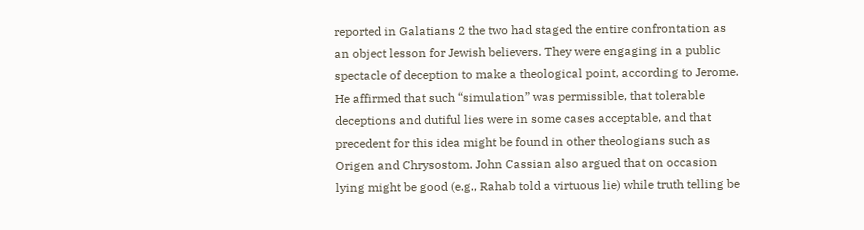reported in Galatians 2 the two had staged the entire confrontation as an object lesson for Jewish believers. They were engaging in a public spectacle of deception to make a theological point, according to Jerome. He affirmed that such “simulation” was permissible, that tolerable deceptions and dutiful lies were in some cases acceptable, and that precedent for this idea might be found in other theologians such as Origen and Chrysostom. John Cassian also argued that on occasion lying might be good (e.g., Rahab told a virtuous lie) while truth telling be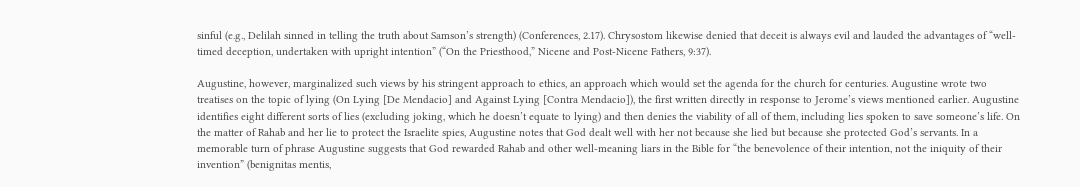sinful (e.g., Delilah sinned in telling the truth about Samson’s strength) (Conferences, 2.17). Chrysostom likewise denied that deceit is always evil and lauded the advantages of “well-timed deception, undertaken with upright intention” (“On the Priesthood,” Nicene and Post-Nicene Fathers, 9:37).

Augustine, however, marginalized such views by his stringent approach to ethics, an approach which would set the agenda for the church for centuries. Augustine wrote two treatises on the topic of lying (On Lying [De Mendacio] and Against Lying [Contra Mendacio]), the first written directly in response to Jerome’s views mentioned earlier. Augustine identifies eight different sorts of lies (excluding joking, which he doesn’t equate to lying) and then denies the viability of all of them, including lies spoken to save someone’s life. On the matter of Rahab and her lie to protect the Israelite spies, Augustine notes that God dealt well with her not because she lied but because she protected God’s servants. In a memorable turn of phrase Augustine suggests that God rewarded Rahab and other well-meaning liars in the Bible for “the benevolence of their intention, not the iniquity of their invention” (benignitas mentis,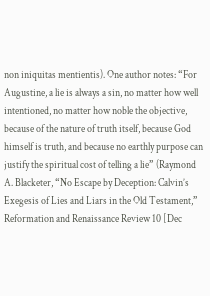non iniquitas mentientis). One author notes: “For Augustine, a lie is always a sin, no matter how well intentioned, no matter how noble the objective, because of the nature of truth itself, because God himself is truth, and because no earthly purpose can justify the spiritual cost of telling a lie” (Raymond A. Blacketer, “No Escape by Deception: Calvin’s Exegesis of Lies and Liars in the Old Testament,” Reformation and Renaissance Review 10 [Dec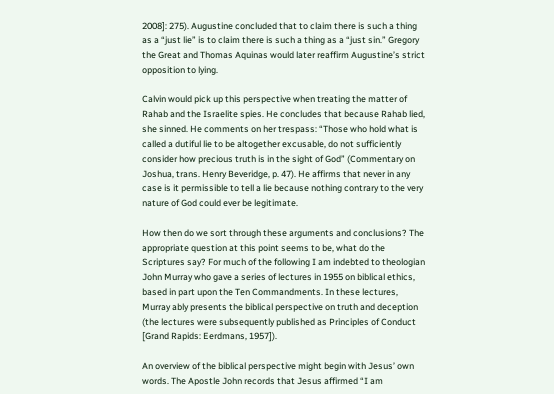2008]: 275). Augustine concluded that to claim there is such a thing as a “just lie” is to claim there is such a thing as a “just sin.” Gregory the Great and Thomas Aquinas would later reaffirm Augustine’s strict opposition to lying.

Calvin would pick up this perspective when treating the matter of Rahab and the Israelite spies. He concludes that because Rahab lied, she sinned. He comments on her trespass: “Those who hold what is called a dutiful lie to be altogether excusable, do not sufficiently consider how precious truth is in the sight of God” (Commentary on Joshua, trans. Henry Beveridge, p. 47). He affirms that never in any case is it permissible to tell a lie because nothing contrary to the very nature of God could ever be legitimate.

How then do we sort through these arguments and conclusions? The appropriate question at this point seems to be, what do the Scriptures say? For much of the following I am indebted to theologian John Murray who gave a series of lectures in 1955 on biblical ethics, based in part upon the Ten Commandments. In these lectures, Murray ably presents the biblical perspective on truth and deception (the lectures were subsequently published as Principles of Conduct [Grand Rapids: Eerdmans, 1957]).

An overview of the biblical perspective might begin with Jesus’ own words. The Apostle John records that Jesus affirmed “I am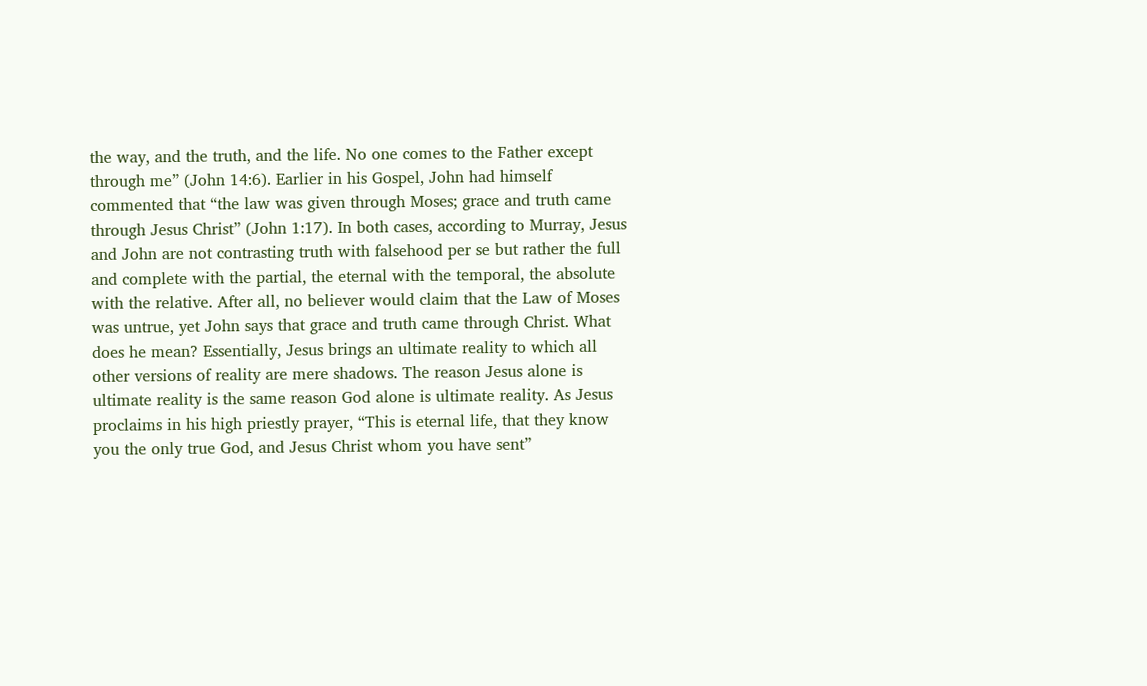the way, and the truth, and the life. No one comes to the Father except through me” (John 14:6). Earlier in his Gospel, John had himself commented that “the law was given through Moses; grace and truth came through Jesus Christ” (John 1:17). In both cases, according to Murray, Jesus and John are not contrasting truth with falsehood per se but rather the full and complete with the partial, the eternal with the temporal, the absolute with the relative. After all, no believer would claim that the Law of Moses was untrue, yet John says that grace and truth came through Christ. What does he mean? Essentially, Jesus brings an ultimate reality to which all other versions of reality are mere shadows. The reason Jesus alone is ultimate reality is the same reason God alone is ultimate reality. As Jesus proclaims in his high priestly prayer, “This is eternal life, that they know you the only true God, and Jesus Christ whom you have sent”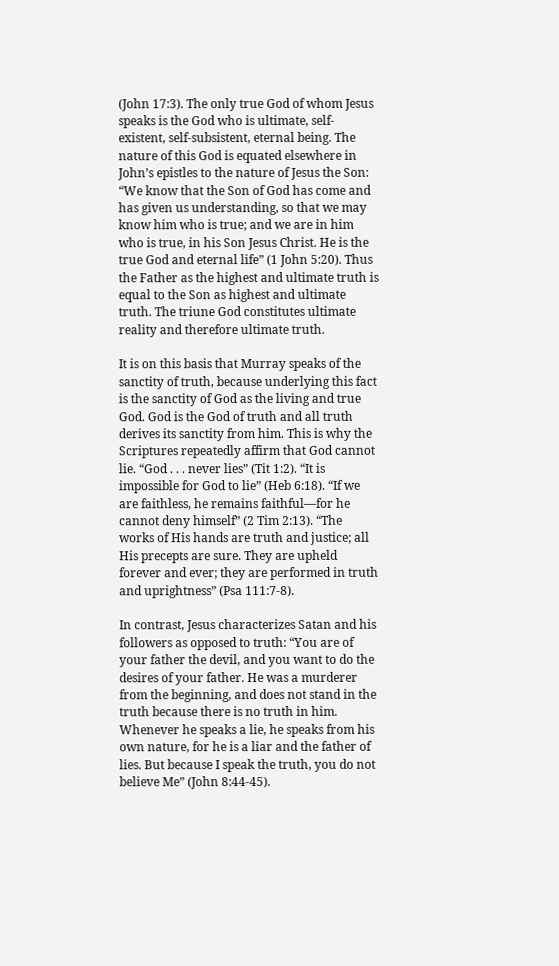(John 17:3). The only true God of whom Jesus speaks is the God who is ultimate, self-existent, self-subsistent, eternal being. The nature of this God is equated elsewhere in John’s epistles to the nature of Jesus the Son: “We know that the Son of God has come and has given us understanding, so that we may know him who is true; and we are in him who is true, in his Son Jesus Christ. He is the true God and eternal life” (1 John 5:20). Thus the Father as the highest and ultimate truth is equal to the Son as highest and ultimate truth. The triune God constitutes ultimate reality and therefore ultimate truth.

It is on this basis that Murray speaks of the sanctity of truth, because underlying this fact is the sanctity of God as the living and true God. God is the God of truth and all truth derives its sanctity from him. This is why the Scriptures repeatedly affirm that God cannot lie. “God . . . never lies” (Tit 1:2). “It is impossible for God to lie” (Heb 6:18). “If we are faithless, he remains faithful—for he cannot deny himself” (2 Tim 2:13). “The works of His hands are truth and justice; all His precepts are sure. They are upheld forever and ever; they are performed in truth and uprightness” (Psa 111:7-8).

In contrast, Jesus characterizes Satan and his followers as opposed to truth: “You are of your father the devil, and you want to do the desires of your father. He was a murderer from the beginning, and does not stand in the truth because there is no truth in him. Whenever he speaks a lie, he speaks from his own nature, for he is a liar and the father of lies. But because I speak the truth, you do not believe Me” (John 8:44-45).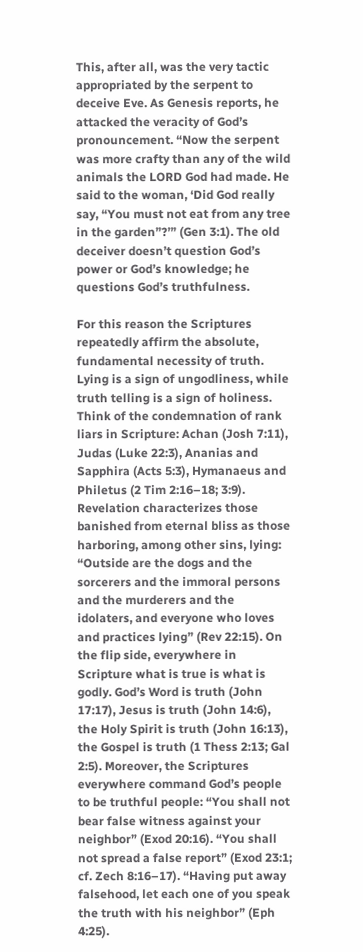This, after all, was the very tactic appropriated by the serpent to deceive Eve. As Genesis reports, he attacked the veracity of God’s pronouncement. “Now the serpent was more crafty than any of the wild animals the LORD God had made. He said to the woman, ‘Did God really say, “You must not eat from any tree in the garden”?’” (Gen 3:1). The old deceiver doesn’t question God’s power or God’s knowledge; he questions God’s truthfulness.

For this reason the Scriptures repeatedly affirm the absolute, fundamental necessity of truth. Lying is a sign of ungodliness, while truth telling is a sign of holiness. Think of the condemnation of rank liars in Scripture: Achan (Josh 7:11), Judas (Luke 22:3), Ananias and Sapphira (Acts 5:3), Hymanaeus and Philetus (2 Tim 2:16–18; 3:9). Revelation characterizes those banished from eternal bliss as those harboring, among other sins, lying: “Outside are the dogs and the sorcerers and the immoral persons and the murderers and the idolaters, and everyone who loves and practices lying” (Rev 22:15). On the flip side, everywhere in Scripture what is true is what is godly. God’s Word is truth (John 17:17), Jesus is truth (John 14:6), the Holy Spirit is truth (John 16:13), the Gospel is truth (1 Thess 2:13; Gal 2:5). Moreover, the Scriptures everywhere command God’s people to be truthful people: “You shall not bear false witness against your neighbor” (Exod 20:16). “You shall not spread a false report” (Exod 23:1; cf. Zech 8:16–17). “Having put away falsehood, let each one of you speak the truth with his neighbor” (Eph 4:25).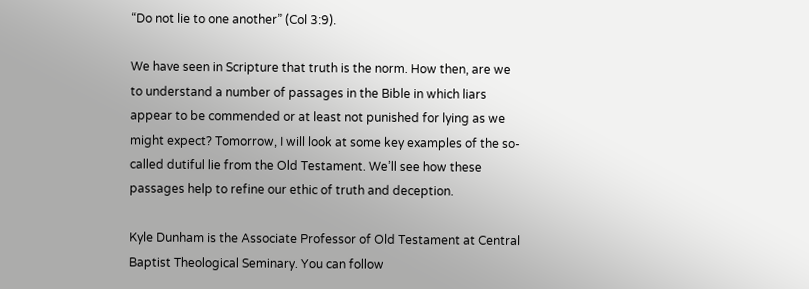“Do not lie to one another” (Col 3:9).

We have seen in Scripture that truth is the norm. How then, are we to understand a number of passages in the Bible in which liars appear to be commended or at least not punished for lying as we might expect? Tomorrow, I will look at some key examples of the so-called dutiful lie from the Old Testament. We’ll see how these passages help to refine our ethic of truth and deception.

Kyle Dunham is the Associate Professor of Old Testament at Central Baptist Theological Seminary. You can follow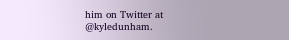him on Twitter at @kyledunham.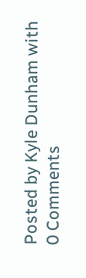Posted by Kyle Dunham with 0 Comments